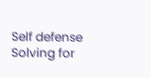Self defense
Solving for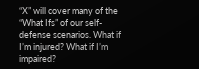“X” will cover many of the “What Ifs” of our self-defense scenarios. What if I’m injured? What if I’m impaired?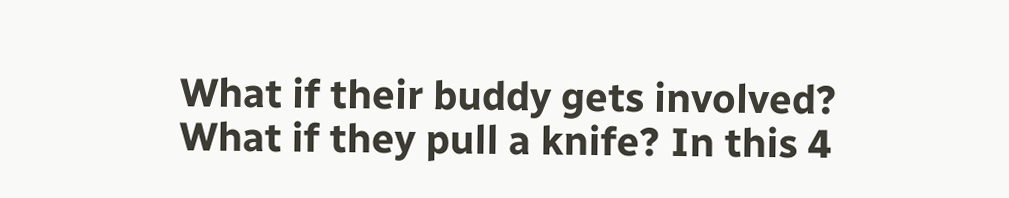What if their buddy gets involved? What if they pull a knife? In this 4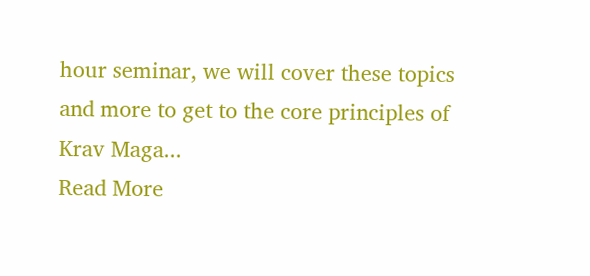hour seminar, we will cover these topics and more to get to the core principles of Krav Maga...
Read More